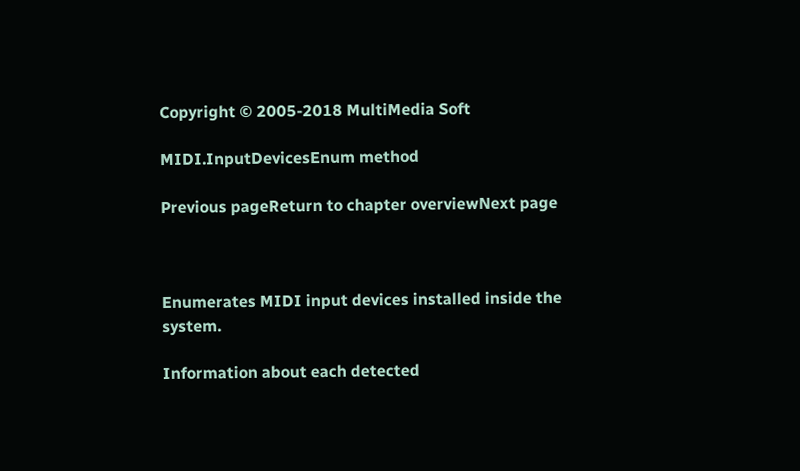Copyright © 2005-2018 MultiMedia Soft

MIDI.InputDevicesEnum method

Previous pageReturn to chapter overviewNext page



Enumerates MIDI input devices installed inside the system.

Information about each detected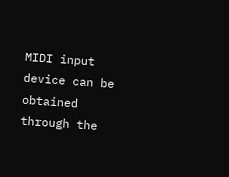MIDI input device can be obtained through the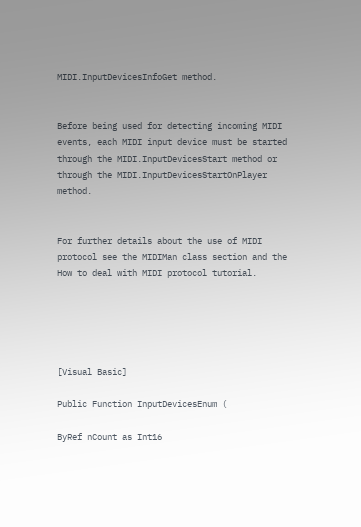MIDI.InputDevicesInfoGet method.


Before being used for detecting incoming MIDI events, each MIDI input device must be started through the MIDI.InputDevicesStart method or through the MIDI.InputDevicesStartOnPlayer method.


For further details about the use of MIDI protocol see the MIDIMan class section and the How to deal with MIDI protocol tutorial.





[Visual Basic]

Public Function InputDevicesEnum (

ByRef nCount as Int16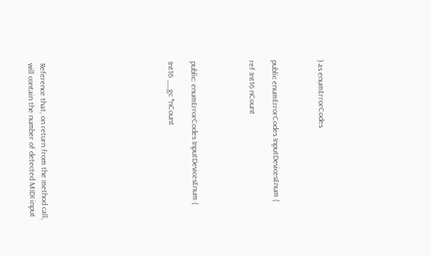) as enumErrorCodes



public enumErrorCodes InputDevicesEnum (

ref Int16 nCount




public: enumErrorCodes InputDevicesEnum (

Int16 __gc *nCount










Reference that, on return from the method call, will contain the number of detected MIDI input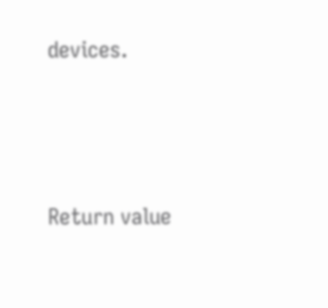devices.



Return value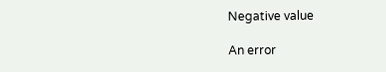Negative value

An error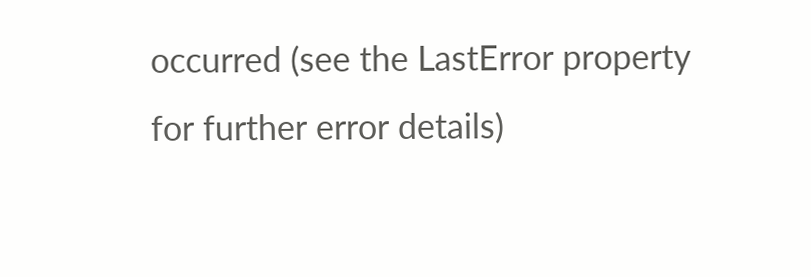occurred (see the LastError property for further error details)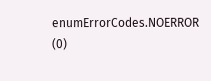enumErrorCodes.NOERROR (0)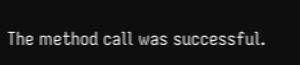The method call was successful.